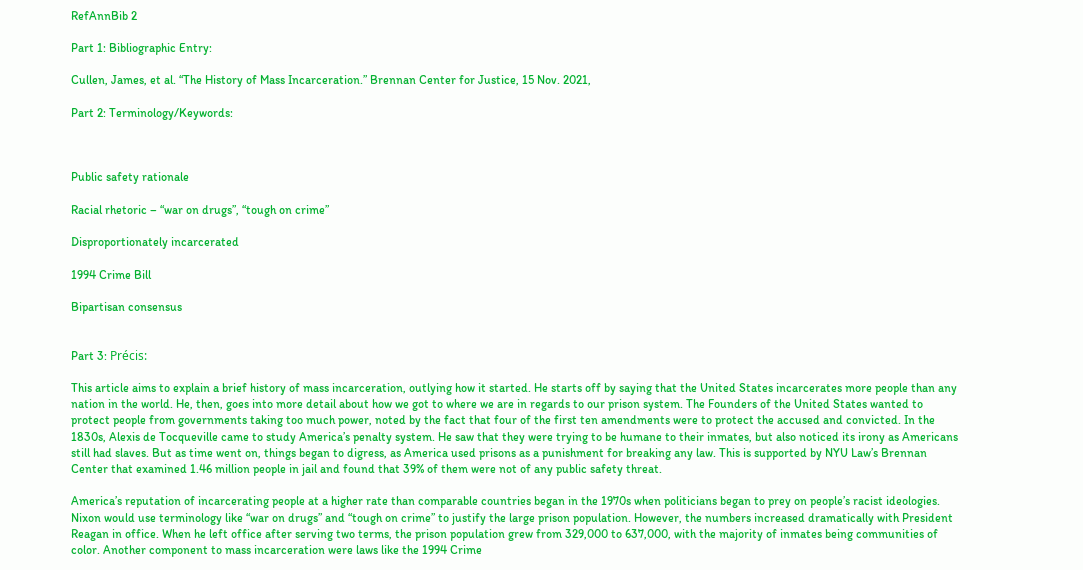RefAnnBib 2

Part 1: Bibliographic Entry:

Cullen, James, et al. “The History of Mass Incarceration.” Brennan Center for Justice, 15 Nov. 2021,

Part 2: Terminology/Keywords:



Public safety rationale

Racial rhetoric – “war on drugs”, “tough on crime”

Disproportionately incarcerated

1994 Crime Bill

Bipartisan consensus


Part 3: Précis:

This article aims to explain a brief history of mass incarceration, outlying how it started. He starts off by saying that the United States incarcerates more people than any nation in the world. He, then, goes into more detail about how we got to where we are in regards to our prison system. The Founders of the United States wanted to protect people from governments taking too much power, noted by the fact that four of the first ten amendments were to protect the accused and convicted. In the 1830s, Alexis de Tocqueville came to study America’s penalty system. He saw that they were trying to be humane to their inmates, but also noticed its irony as Americans still had slaves. But as time went on, things began to digress, as America used prisons as a punishment for breaking any law. This is supported by NYU Law’s Brennan Center that examined 1.46 million people in jail and found that 39% of them were not of any public safety threat.

America’s reputation of incarcerating people at a higher rate than comparable countries began in the 1970s when politicians began to prey on people’s racist ideologies. Nixon would use terminology like “war on drugs” and “tough on crime” to justify the large prison population. However, the numbers increased dramatically with President Reagan in office. When he left office after serving two terms, the prison population grew from 329,000 to 637,000, with the majority of inmates being communities of color. Another component to mass incarceration were laws like the 1994 Crime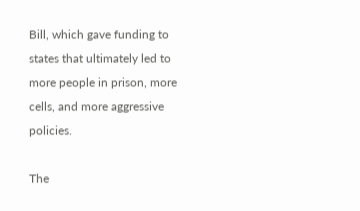Bill, which gave funding to states that ultimately led to more people in prison, more cells, and more aggressive policies.

The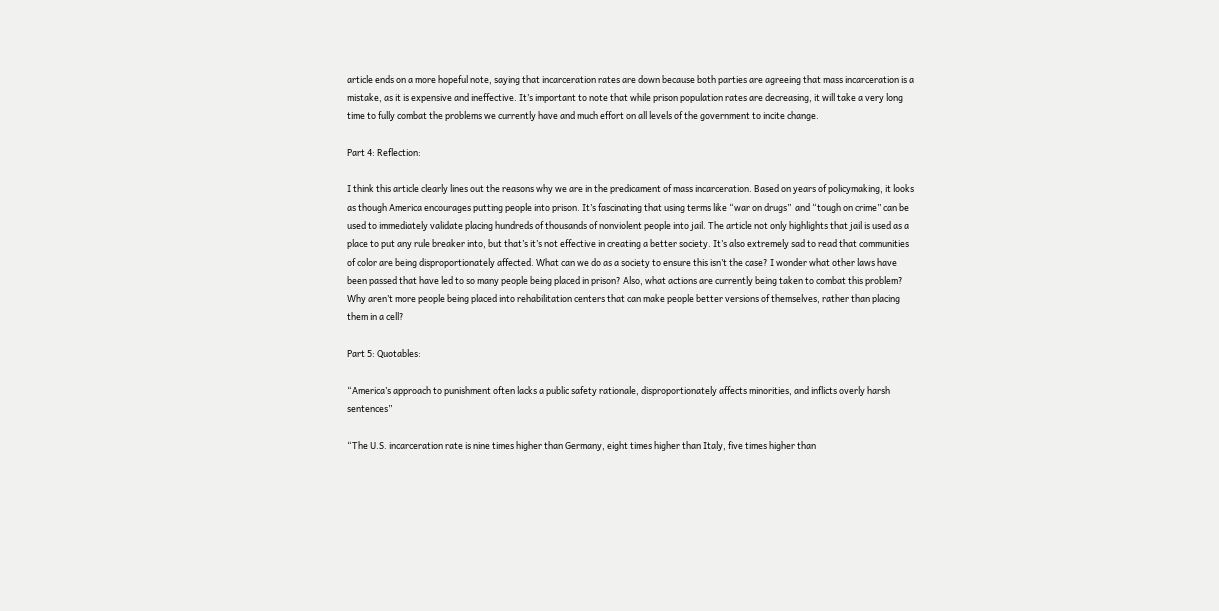article ends on a more hopeful note, saying that incarceration rates are down because both parties are agreeing that mass incarceration is a mistake, as it is expensive and ineffective. It’s important to note that while prison population rates are decreasing, it will take a very long time to fully combat the problems we currently have and much effort on all levels of the government to incite change.

Part 4: Reflection:

I think this article clearly lines out the reasons why we are in the predicament of mass incarceration. Based on years of policymaking, it looks as though America encourages putting people into prison. It’s fascinating that using terms like “war on drugs”  and “tough on crime” can be used to immediately validate placing hundreds of thousands of nonviolent people into jail. The article not only highlights that jail is used as a place to put any rule breaker into, but that’s it’s not effective in creating a better society. It’s also extremely sad to read that communities of color are being disproportionately affected. What can we do as a society to ensure this isn’t the case? I wonder what other laws have been passed that have led to so many people being placed in prison? Also, what actions are currently being taken to combat this problem? Why aren’t more people being placed into rehabilitation centers that can make people better versions of themselves, rather than placing them in a cell?

Part 5: Quotables:

“America’s approach to punishment often lacks a public safety rationale, disproportionately affects minorities, and inflicts overly harsh sentences”

“The U.S. incarceration rate is nine times higher than Germany, eight times higher than Italy, five times higher than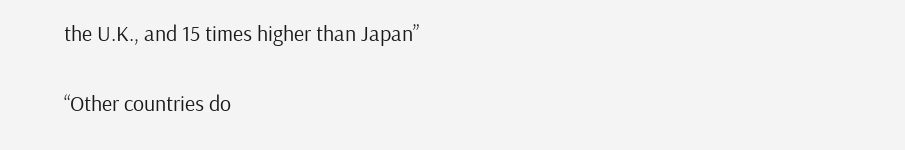the U.K., and 15 times higher than Japan”

“Other countries do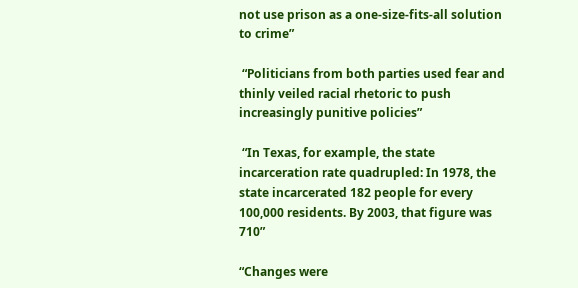not use prison as a one-size-fits-all solution to crime”

 “Politicians from both parties used fear and thinly veiled racial rhetoric to push increasingly punitive policies”

 “In Texas, for example, the state incarceration rate quadrupled: In 1978, the state incarcerated 182 people for every 100,000 residents. By 2003, that figure was 710”

“Changes were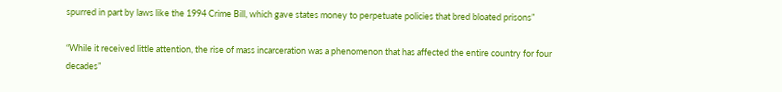spurred in part by laws like the 1994 Crime Bill, which gave states money to perpetuate policies that bred bloated prisons”

“While it received little attention, the rise of mass incarceration was a phenomenon that has affected the entire country for four decades”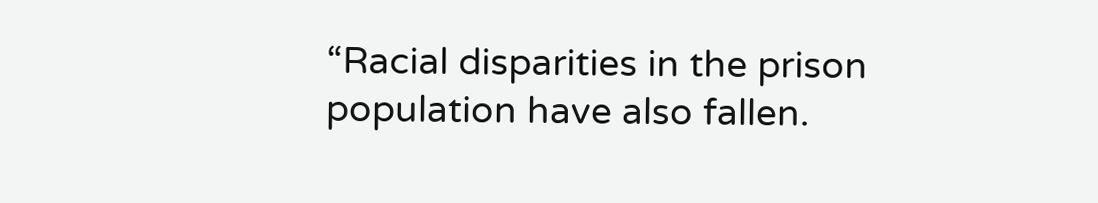“Racial disparities in the prison population have also fallen.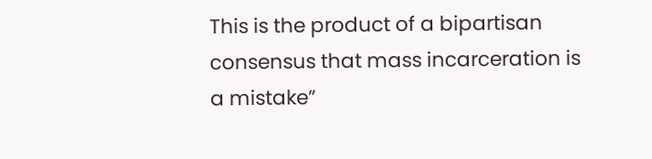This is the product of a bipartisan consensus that mass incarceration is a mistake”